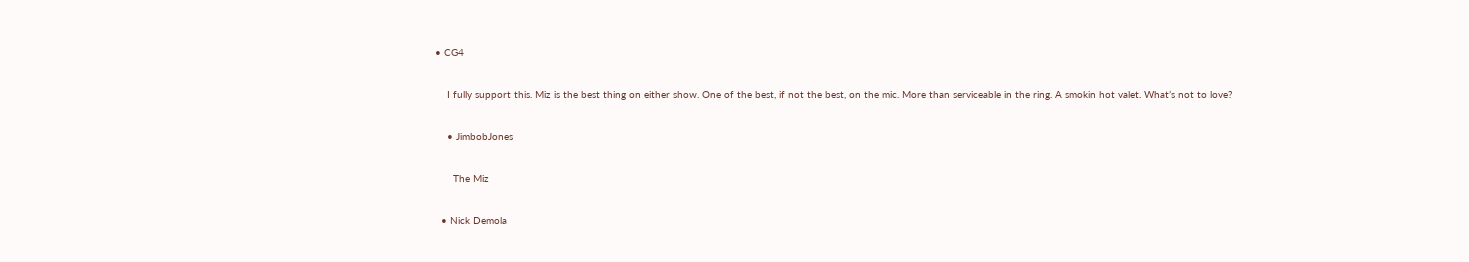• CG4

    I fully support this. Miz is the best thing on either show. One of the best, if not the best, on the mic. More than serviceable in the ring. A smokin hot valet. What’s not to love?

    • JimbobJones

      The Miz

  • Nick Demola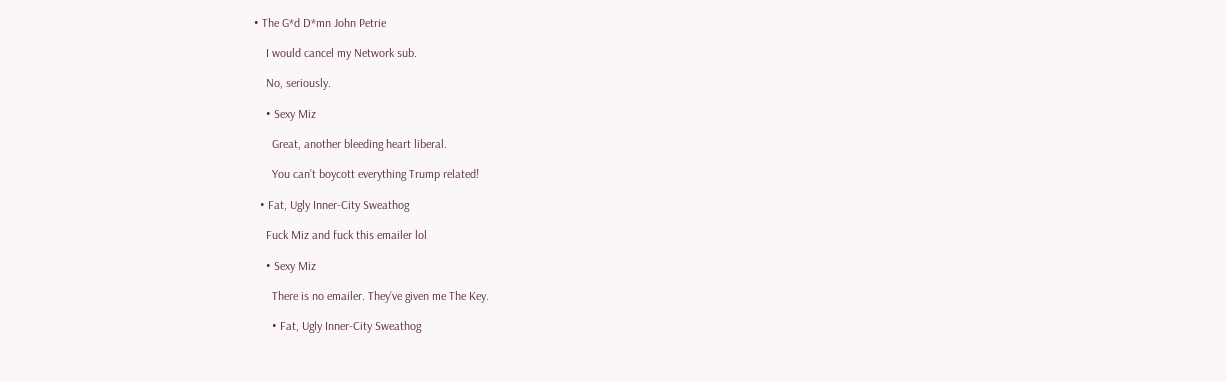• The G*d D*mn John Petrie

    I would cancel my Network sub.

    No, seriously.

    • Sexy Miz

      Great, another bleeding heart liberal.

      You can’t boycott everything Trump related!

  • Fat, Ugly Inner-City Sweathog

    Fuck Miz and fuck this emailer lol

    • Sexy Miz

      There is no emailer. They’ve given me The Key.

      • Fat, Ugly Inner-City Sweathog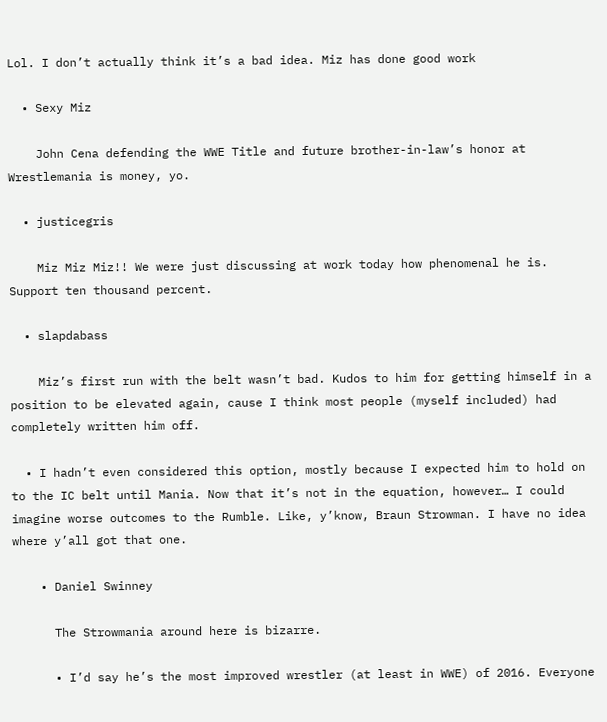Lol. I don’t actually think it’s a bad idea. Miz has done good work

  • Sexy Miz

    John Cena defending the WWE Title and future brother-in-law’s honor at Wrestlemania is money, yo.

  • justicegris

    Miz Miz Miz!! We were just discussing at work today how phenomenal he is. Support ten thousand percent.

  • slapdabass

    Miz’s first run with the belt wasn’t bad. Kudos to him for getting himself in a position to be elevated again, cause I think most people (myself included) had completely written him off.

  • I hadn’t even considered this option, mostly because I expected him to hold on to the IC belt until Mania. Now that it’s not in the equation, however… I could imagine worse outcomes to the Rumble. Like, y’know, Braun Strowman. I have no idea where y’all got that one.

    • Daniel Swinney

      The Strowmania around here is bizarre.

      • I’d say he’s the most improved wrestler (at least in WWE) of 2016. Everyone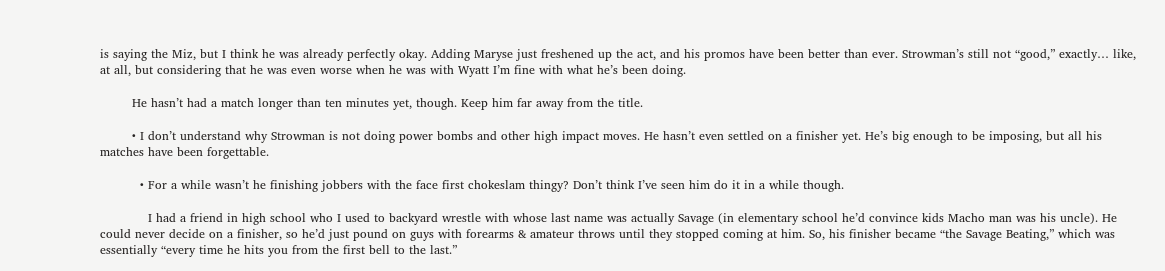is saying the Miz, but I think he was already perfectly okay. Adding Maryse just freshened up the act, and his promos have been better than ever. Strowman’s still not “good,” exactly… like, at all, but considering that he was even worse when he was with Wyatt I’m fine with what he’s been doing.

        He hasn’t had a match longer than ten minutes yet, though. Keep him far away from the title.

        • I don’t understand why Strowman is not doing power bombs and other high impact moves. He hasn’t even settled on a finisher yet. He’s big enough to be imposing, but all his matches have been forgettable.

          • For a while wasn’t he finishing jobbers with the face first chokeslam thingy? Don’t think I’ve seen him do it in a while though.

            I had a friend in high school who I used to backyard wrestle with whose last name was actually Savage (in elementary school he’d convince kids Macho man was his uncle). He could never decide on a finisher, so he’d just pound on guys with forearms & amateur throws until they stopped coming at him. So, his finisher became “the Savage Beating,” which was essentially “every time he hits you from the first bell to the last.”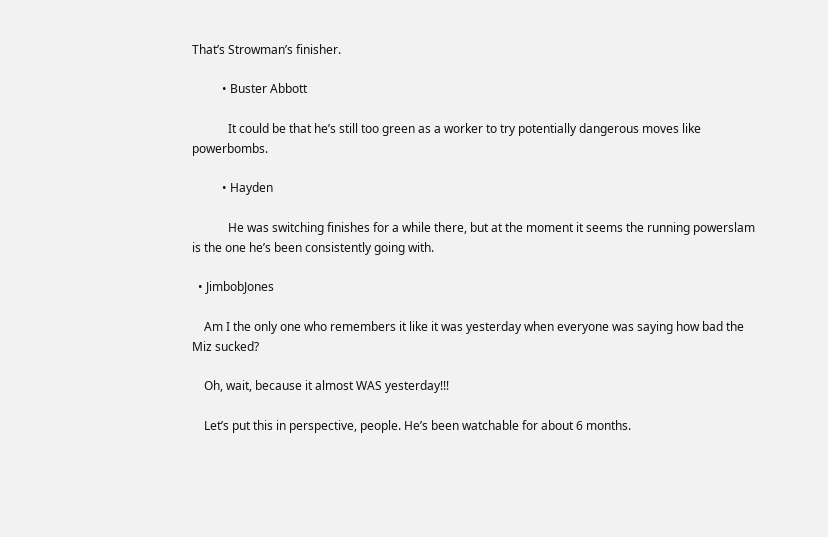That’s Strowman’s finisher.

          • Buster Abbott

            It could be that he’s still too green as a worker to try potentially dangerous moves like powerbombs.

          • Hayden

            He was switching finishes for a while there, but at the moment it seems the running powerslam is the one he’s been consistently going with.

  • JimbobJones

    Am I the only one who remembers it like it was yesterday when everyone was saying how bad the Miz sucked?

    Oh, wait, because it almost WAS yesterday!!!

    Let’s put this in perspective, people. He’s been watchable for about 6 months.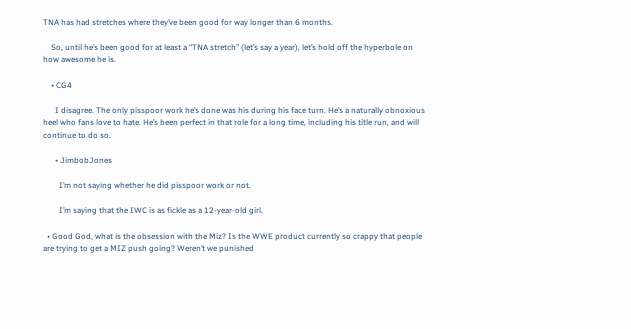TNA has had stretches where they’ve been good for way longer than 6 months.

    So, until he’s been good for at least a “TNA stretch” (let’s say a year), let’s hold off the hyperbole on how awesome he is.

    • CG4

      I disagree. The only pisspoor work he’s done was his during his face turn. He’s a naturally obnoxious heel who fans love to hate. He’s been perfect in that role for a long time, including his title run, and will continue to do so.

      • JimbobJones

        I’m not saying whether he did pisspoor work or not.

        I’m saying that the IWC is as fickle as a 12-year-old girl.

  • Good God, what is the obsession with the Miz? Is the WWE product currently so crappy that people are trying to get a MIZ push going? Weren’t we punished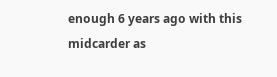enough 6 years ago with this midcarder as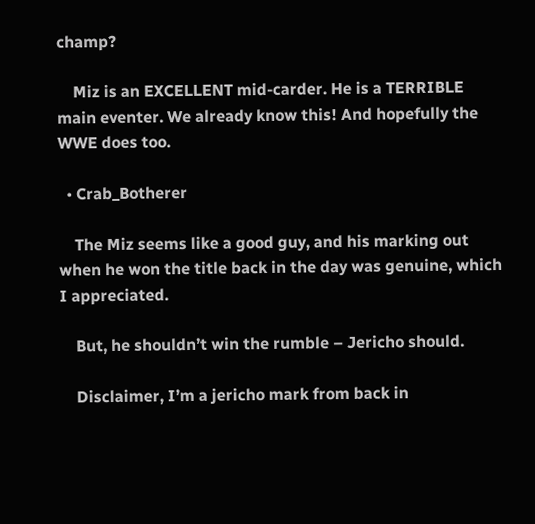champ?

    Miz is an EXCELLENT mid-carder. He is a TERRIBLE main eventer. We already know this! And hopefully the WWE does too.

  • Crab_Botherer

    The Miz seems like a good guy, and his marking out when he won the title back in the day was genuine, which I appreciated.

    But, he shouldn’t win the rumble – Jericho should.

    Disclaimer, I’m a jericho mark from back in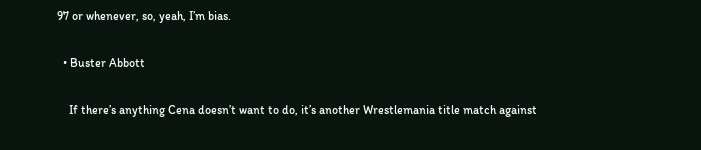97 or whenever, so, yeah, I’m bias.

  • Buster Abbott

    If there’s anything Cena doesn’t want to do, it’s another Wrestlemania title match against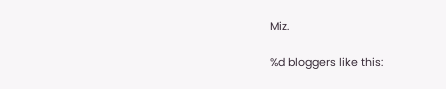Miz.

%d bloggers like this: